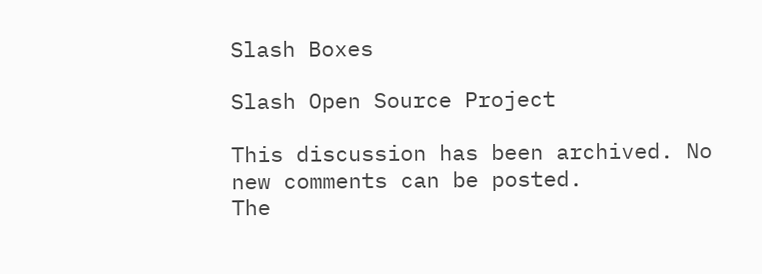Slash Boxes

Slash Open Source Project

This discussion has been archived. No new comments can be posted.
The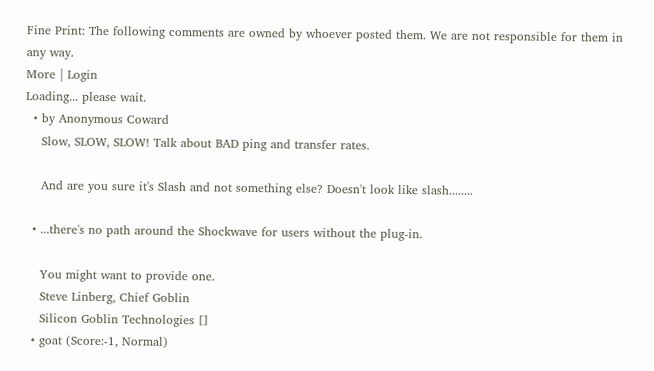Fine Print: The following comments are owned by whoever posted them. We are not responsible for them in any way.
More | Login
Loading... please wait.
  • by Anonymous Coward
    Slow, SLOW, SLOW! Talk about BAD ping and transfer rates.

    And are you sure it's Slash and not something else? Doesn't look like slash........

  • ...there's no path around the Shockwave for users without the plug-in.

    You might want to provide one.
    Steve Linberg, Chief Goblin
    Silicon Goblin Technologies []
  • goat (Score:-1, Normal)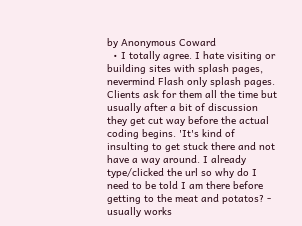by Anonymous Coward
  • I totally agree. I hate visiting or building sites with splash pages, nevermind Flash only splash pages. Clients ask for them all the time but usually after a bit of discussion they get cut way before the actual coding begins. 'It's kind of insulting to get stuck there and not have a way around. I already type/clicked the url so why do I need to be told I am there before getting to the meat and potatos? - usually works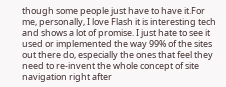though some people just have to have it.For me, personally, I love Flash it is interesting tech and shows a lot of promise. I just hate to see it used or implemented the way 99% of the sites out there do, especially the ones that feel they need to re-invent the whole concept of site navigation right after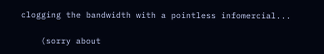clogging the bandwidth with a pointless infomercial...

    (sorry about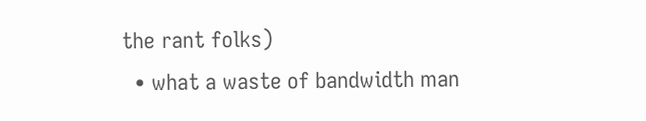the rant folks)
  • what a waste of bandwidth man